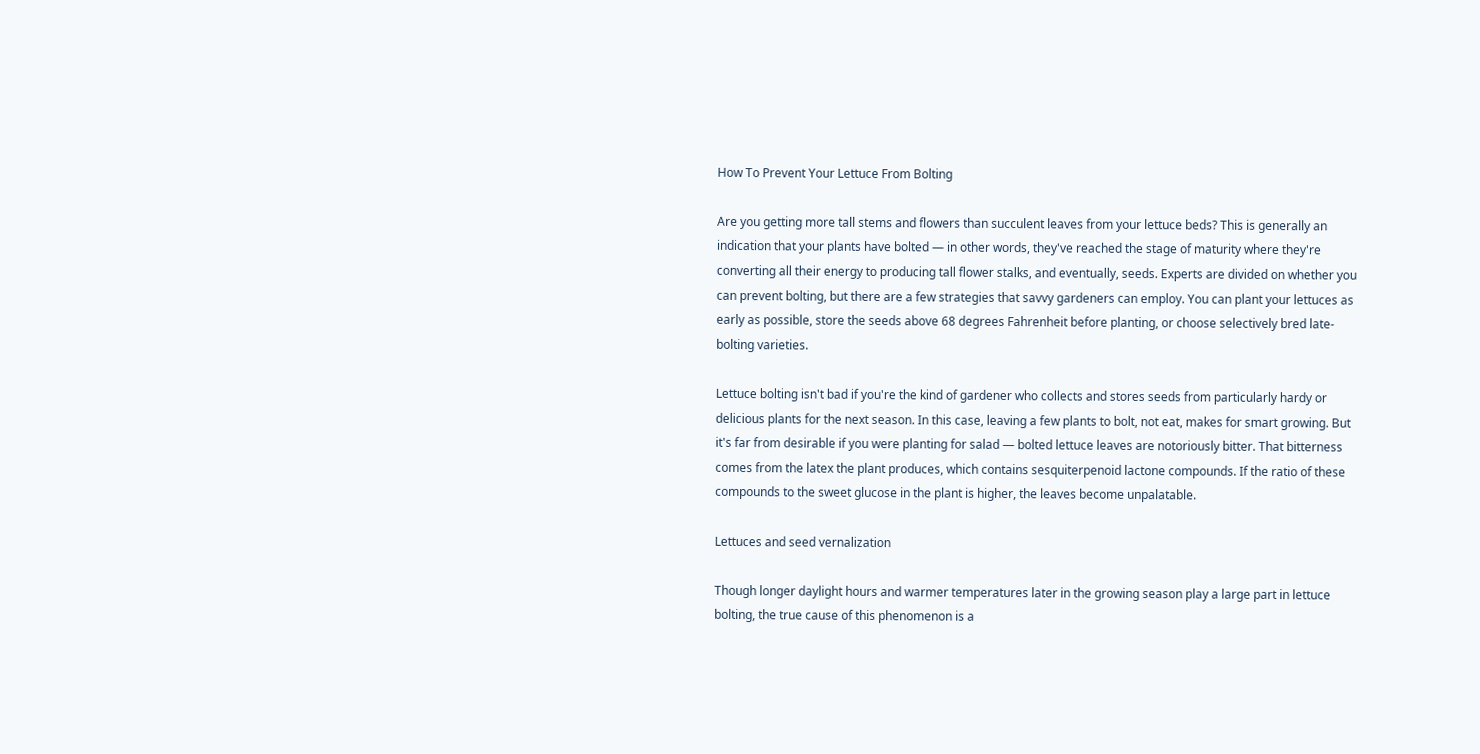How To Prevent Your Lettuce From Bolting

Are you getting more tall stems and flowers than succulent leaves from your lettuce beds? This is generally an indication that your plants have bolted — in other words, they've reached the stage of maturity where they're converting all their energy to producing tall flower stalks, and eventually, seeds. Experts are divided on whether you can prevent bolting, but there are a few strategies that savvy gardeners can employ. You can plant your lettuces as early as possible, store the seeds above 68 degrees Fahrenheit before planting, or choose selectively bred late-bolting varieties.

Lettuce bolting isn't bad if you're the kind of gardener who collects and stores seeds from particularly hardy or delicious plants for the next season. In this case, leaving a few plants to bolt, not eat, makes for smart growing. But it's far from desirable if you were planting for salad — bolted lettuce leaves are notoriously bitter. That bitterness comes from the latex the plant produces, which contains sesquiterpenoid lactone compounds. If the ratio of these compounds to the sweet glucose in the plant is higher, the leaves become unpalatable.

Lettuces and seed vernalization

Though longer daylight hours and warmer temperatures later in the growing season play a large part in lettuce bolting, the true cause of this phenomenon is a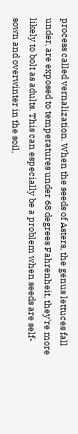process called vernalization. When the seeds of Asters, the genus lettuces fall under, are exposed to temperatures under 68 degrees Fahrenheit, they're more likely to bolt as adults. This can especially be a problem when seeds are self-sown and overwinter in the soil,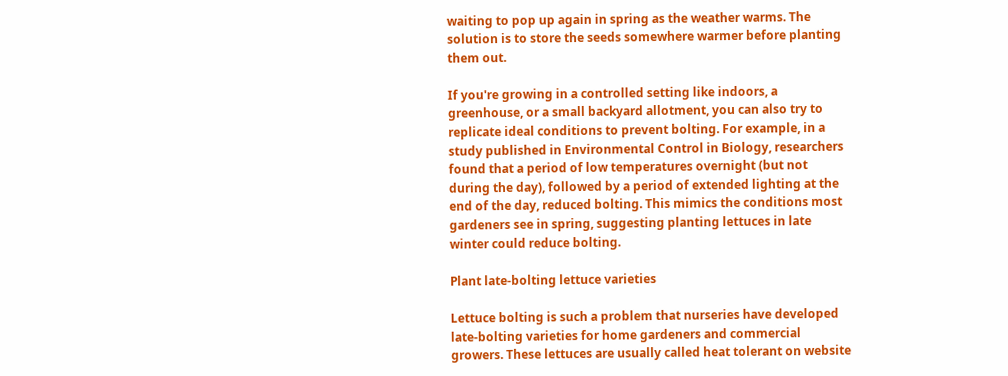waiting to pop up again in spring as the weather warms. The solution is to store the seeds somewhere warmer before planting them out.

If you're growing in a controlled setting like indoors, a greenhouse, or a small backyard allotment, you can also try to replicate ideal conditions to prevent bolting. For example, in a study published in Environmental Control in Biology, researchers found that a period of low temperatures overnight (but not during the day), followed by a period of extended lighting at the end of the day, reduced bolting. This mimics the conditions most gardeners see in spring, suggesting planting lettuces in late winter could reduce bolting.

Plant late-bolting lettuce varieties

Lettuce bolting is such a problem that nurseries have developed late-bolting varieties for home gardeners and commercial growers. These lettuces are usually called heat tolerant on website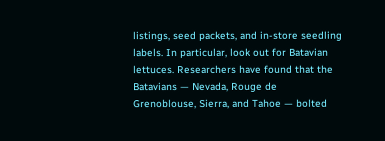listings, seed packets, and in-store seedling labels. In particular, look out for Batavian lettuces. Researchers have found that the Batavians — Nevada, Rouge de Grenoblouse, Sierra, and Tahoe — bolted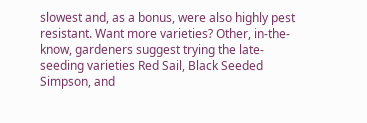slowest and, as a bonus, were also highly pest resistant. Want more varieties? Other, in-the-know, gardeners suggest trying the late-seeding varieties Red Sail, Black Seeded Simpson, and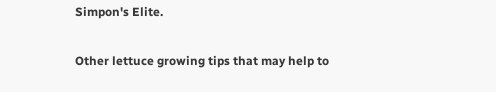Simpon's Elite.

Other lettuce growing tips that may help to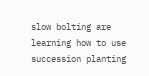slow bolting are learning how to use succession planting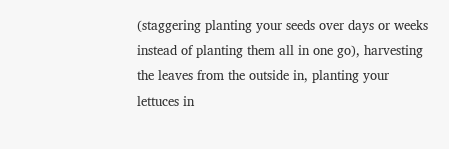(staggering planting your seeds over days or weeks instead of planting them all in one go), harvesting the leaves from the outside in, planting your lettuces in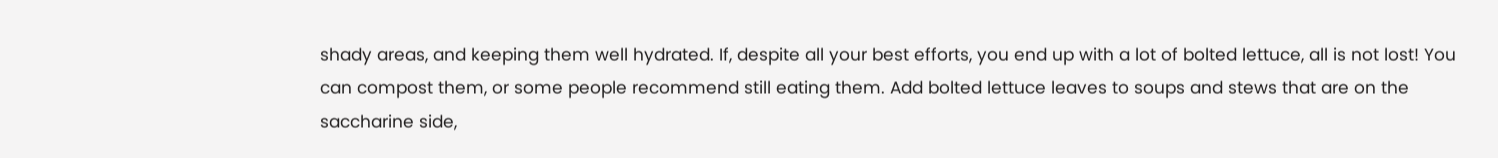shady areas, and keeping them well hydrated. If, despite all your best efforts, you end up with a lot of bolted lettuce, all is not lost! You can compost them, or some people recommend still eating them. Add bolted lettuce leaves to soups and stews that are on the saccharine side,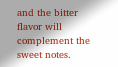and the bitter flavor will complement the sweet notes.